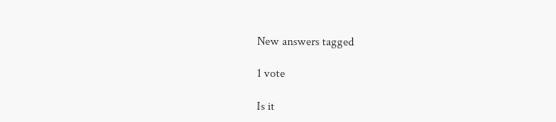New answers tagged

1 vote

Is it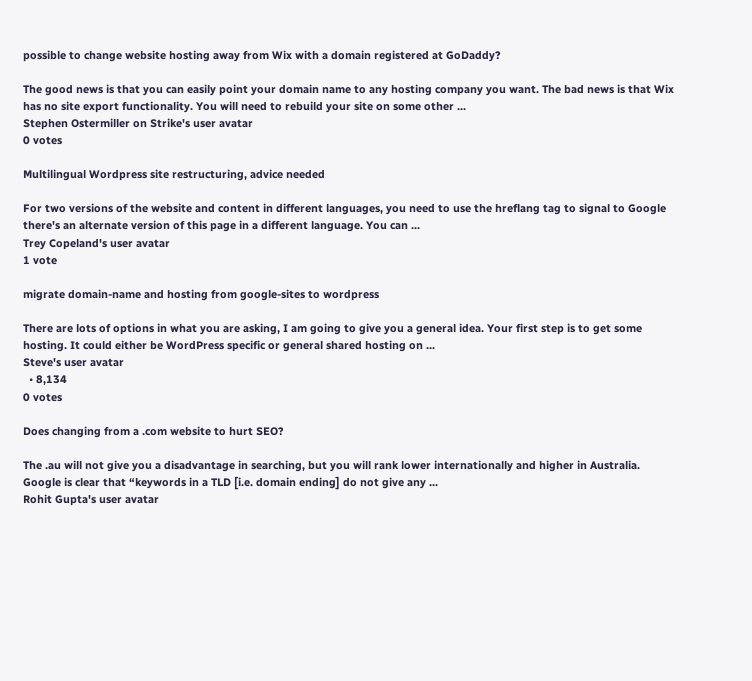possible to change website hosting away from Wix with a domain registered at GoDaddy?

The good news is that you can easily point your domain name to any hosting company you want. The bad news is that Wix has no site export functionality. You will need to rebuild your site on some other ...
Stephen Ostermiller on Strike's user avatar
0 votes

Multilingual Wordpress site restructuring, advice needed

For two versions of the website and content in different languages, you need to use the hreflang tag to signal to Google there's an alternate version of this page in a different language. You can ...
Trey Copeland's user avatar
1 vote

migrate domain-name and hosting from google-sites to wordpress

There are lots of options in what you are asking, I am going to give you a general idea. Your first step is to get some hosting. It could either be WordPress specific or general shared hosting on ...
Steve's user avatar
  • 8,134
0 votes

Does changing from a .com website to hurt SEO?

The .au will not give you a disadvantage in searching, but you will rank lower internationally and higher in Australia. Google is clear that “keywords in a TLD [i.e. domain ending] do not give any ...
Rohit Gupta's user avatar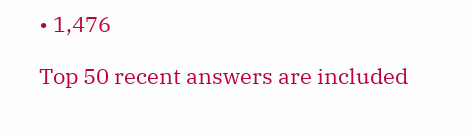• 1,476

Top 50 recent answers are included